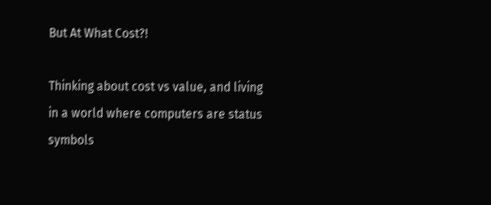But At What Cost?!

Thinking about cost vs value, and living in a world where computers are status symbols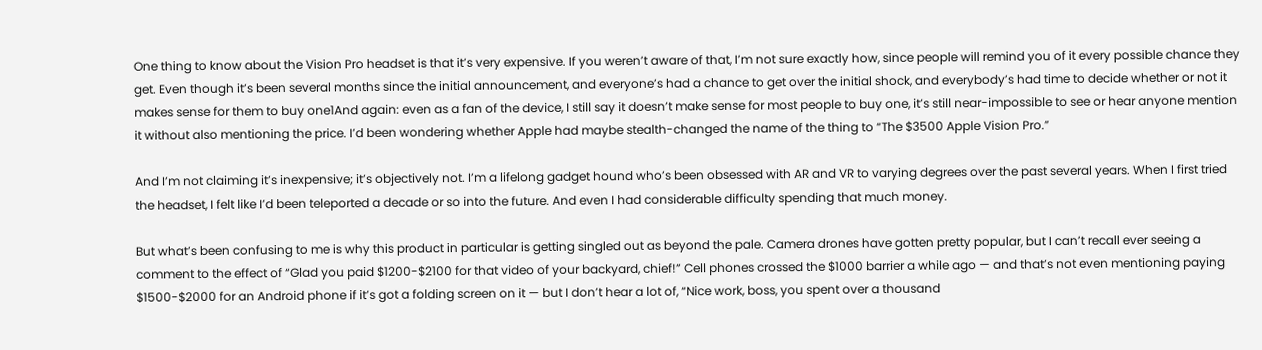One thing to know about the Vision Pro headset is that it’s very expensive. If you weren’t aware of that, I’m not sure exactly how, since people will remind you of it every possible chance they get. Even though it’s been several months since the initial announcement, and everyone’s had a chance to get over the initial shock, and everybody’s had time to decide whether or not it makes sense for them to buy one1And again: even as a fan of the device, I still say it doesn’t make sense for most people to buy one, it’s still near-impossible to see or hear anyone mention it without also mentioning the price. I’d been wondering whether Apple had maybe stealth-changed the name of the thing to “The $3500 Apple Vision Pro.”

And I’m not claiming it’s inexpensive; it’s objectively not. I’m a lifelong gadget hound who’s been obsessed with AR and VR to varying degrees over the past several years. When I first tried the headset, I felt like I’d been teleported a decade or so into the future. And even I had considerable difficulty spending that much money.

But what’s been confusing to me is why this product in particular is getting singled out as beyond the pale. Camera drones have gotten pretty popular, but I can’t recall ever seeing a comment to the effect of “Glad you paid $1200-$2100 for that video of your backyard, chief!” Cell phones crossed the $1000 barrier a while ago — and that’s not even mentioning paying $1500-$2000 for an Android phone if it’s got a folding screen on it — but I don’t hear a lot of, “Nice work, boss, you spent over a thousand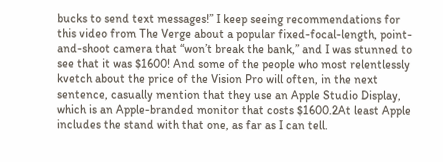bucks to send text messages!” I keep seeing recommendations for this video from The Verge about a popular fixed-focal-length, point-and-shoot camera that “won’t break the bank,” and I was stunned to see that it was $1600! And some of the people who most relentlessly kvetch about the price of the Vision Pro will often, in the next sentence, casually mention that they use an Apple Studio Display, which is an Apple-branded monitor that costs $1600.2At least Apple includes the stand with that one, as far as I can tell.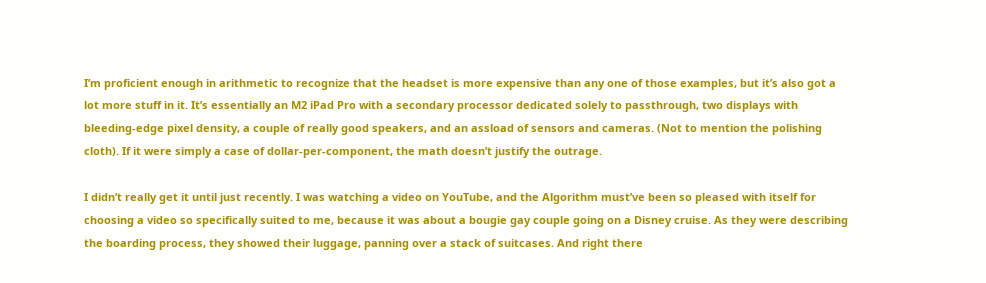I’m proficient enough in arithmetic to recognize that the headset is more expensive than any one of those examples, but it’s also got a lot more stuff in it. It’s essentially an M2 iPad Pro with a secondary processor dedicated solely to passthrough, two displays with bleeding-edge pixel density, a couple of really good speakers, and an assload of sensors and cameras. (Not to mention the polishing cloth). If it were simply a case of dollar-per-component, the math doesn’t justify the outrage.

I didn’t really get it until just recently. I was watching a video on YouTube, and the Algorithm must’ve been so pleased with itself for choosing a video so specifically suited to me, because it was about a bougie gay couple going on a Disney cruise. As they were describing the boarding process, they showed their luggage, panning over a stack of suitcases. And right there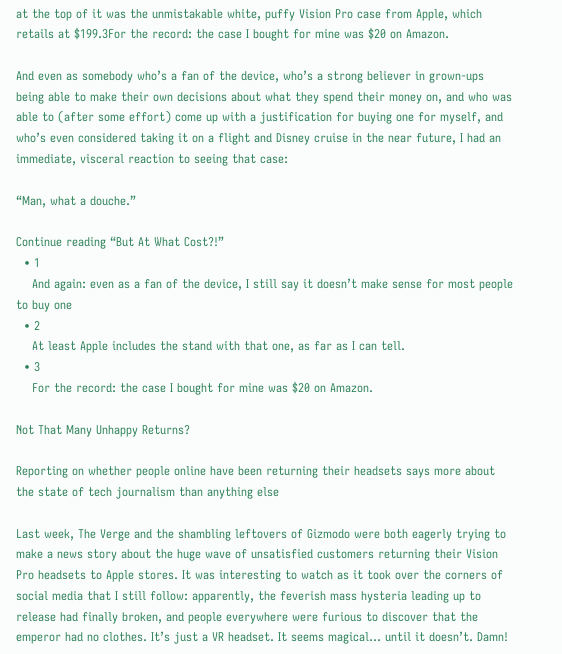at the top of it was the unmistakable white, puffy Vision Pro case from Apple, which retails at $199.3For the record: the case I bought for mine was $20 on Amazon.

And even as somebody who’s a fan of the device, who’s a strong believer in grown-ups being able to make their own decisions about what they spend their money on, and who was able to (after some effort) come up with a justification for buying one for myself, and who’s even considered taking it on a flight and Disney cruise in the near future, I had an immediate, visceral reaction to seeing that case:

“Man, what a douche.”

Continue reading “But At What Cost?!”
  • 1
    And again: even as a fan of the device, I still say it doesn’t make sense for most people to buy one
  • 2
    At least Apple includes the stand with that one, as far as I can tell.
  • 3
    For the record: the case I bought for mine was $20 on Amazon.

Not That Many Unhappy Returns?

Reporting on whether people online have been returning their headsets says more about the state of tech journalism than anything else

Last week, The Verge and the shambling leftovers of Gizmodo were both eagerly trying to make a news story about the huge wave of unsatisfied customers returning their Vision Pro headsets to Apple stores. It was interesting to watch as it took over the corners of social media that I still follow: apparently, the feverish mass hysteria leading up to release had finally broken, and people everywhere were furious to discover that the emperor had no clothes. It’s just a VR headset. It seems magical… until it doesn’t. Damn!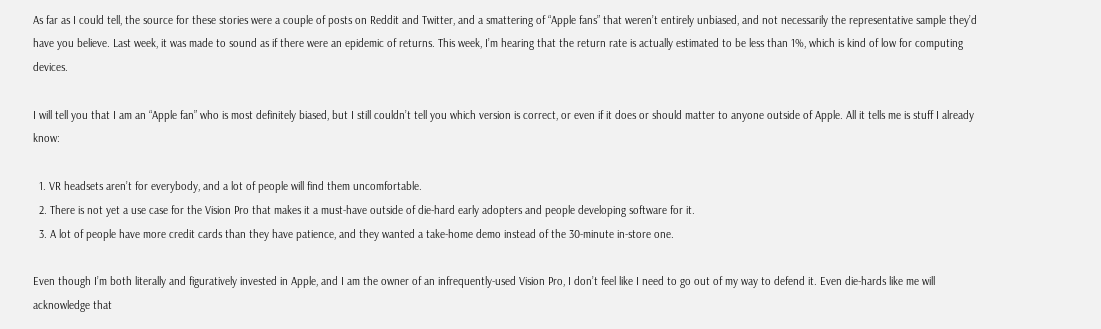As far as I could tell, the source for these stories were a couple of posts on Reddit and Twitter, and a smattering of “Apple fans” that weren’t entirely unbiased, and not necessarily the representative sample they’d have you believe. Last week, it was made to sound as if there were an epidemic of returns. This week, I’m hearing that the return rate is actually estimated to be less than 1%, which is kind of low for computing devices.

I will tell you that I am an “Apple fan” who is most definitely biased, but I still couldn’t tell you which version is correct, or even if it does or should matter to anyone outside of Apple. All it tells me is stuff I already know:

  1. VR headsets aren’t for everybody, and a lot of people will find them uncomfortable.
  2. There is not yet a use case for the Vision Pro that makes it a must-have outside of die-hard early adopters and people developing software for it.
  3. A lot of people have more credit cards than they have patience, and they wanted a take-home demo instead of the 30-minute in-store one.

Even though I’m both literally and figuratively invested in Apple, and I am the owner of an infrequently-used Vision Pro, I don’t feel like I need to go out of my way to defend it. Even die-hards like me will acknowledge that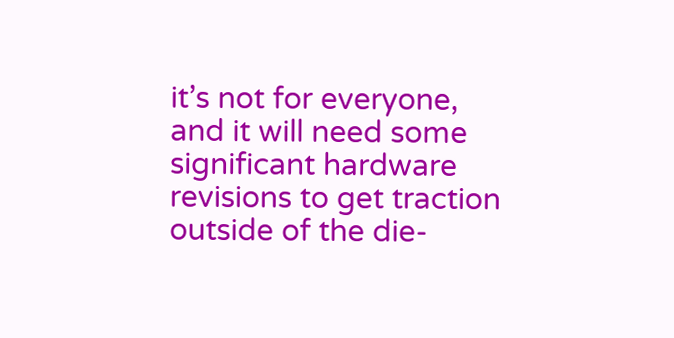it’s not for everyone, and it will need some significant hardware revisions to get traction outside of the die-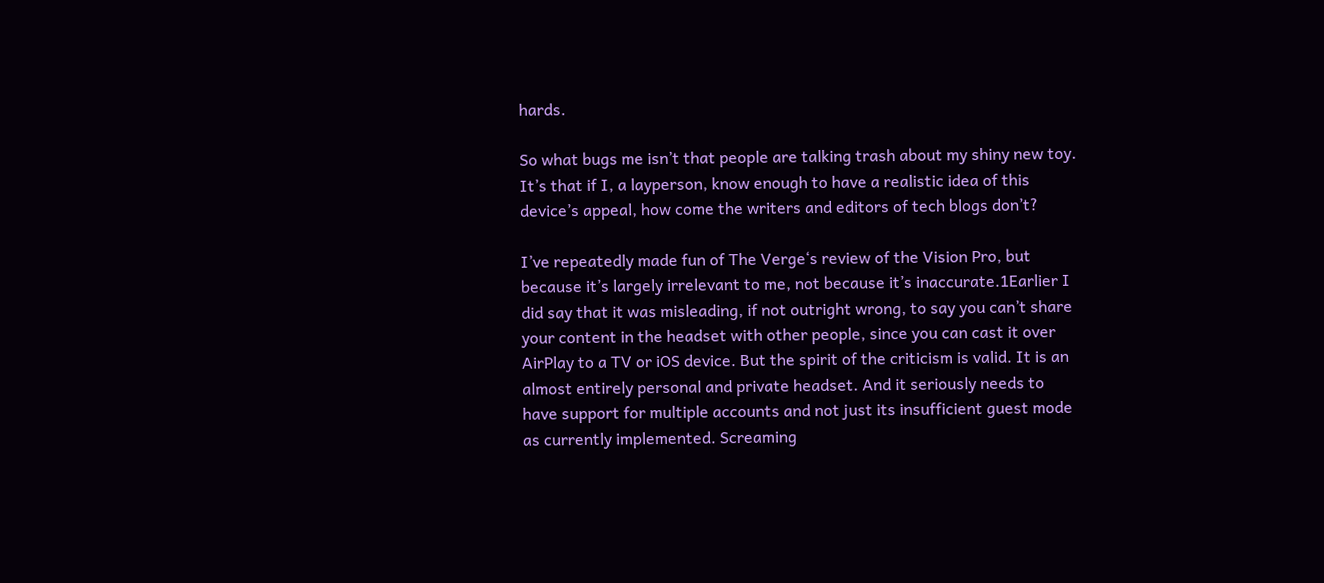hards.

So what bugs me isn’t that people are talking trash about my shiny new toy. It’s that if I, a layperson, know enough to have a realistic idea of this device’s appeal, how come the writers and editors of tech blogs don’t?

I’ve repeatedly made fun of The Verge‘s review of the Vision Pro, but because it’s largely irrelevant to me, not because it’s inaccurate.1Earlier I did say that it was misleading, if not outright wrong, to say you can’t share your content in the headset with other people, since you can cast it over AirPlay to a TV or iOS device. But the spirit of the criticism is valid. It is an almost entirely personal and private headset. And it seriously needs to have support for multiple accounts and not just its insufficient guest mode as currently implemented. Screaming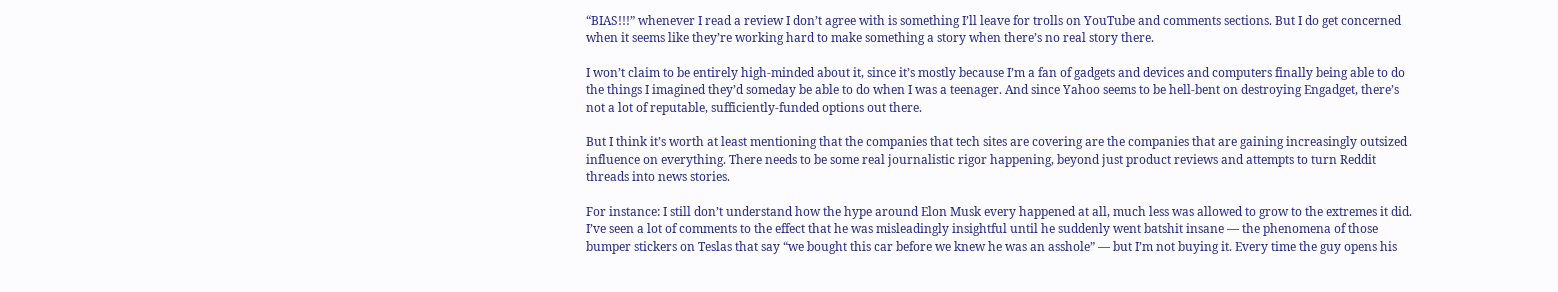“BIAS!!!” whenever I read a review I don’t agree with is something I’ll leave for trolls on YouTube and comments sections. But I do get concerned when it seems like they’re working hard to make something a story when there’s no real story there.

I won’t claim to be entirely high-minded about it, since it’s mostly because I’m a fan of gadgets and devices and computers finally being able to do the things I imagined they’d someday be able to do when I was a teenager. And since Yahoo seems to be hell-bent on destroying Engadget, there’s not a lot of reputable, sufficiently-funded options out there.

But I think it’s worth at least mentioning that the companies that tech sites are covering are the companies that are gaining increasingly outsized influence on everything. There needs to be some real journalistic rigor happening, beyond just product reviews and attempts to turn Reddit threads into news stories.

For instance: I still don’t understand how the hype around Elon Musk every happened at all, much less was allowed to grow to the extremes it did. I’ve seen a lot of comments to the effect that he was misleadingly insightful until he suddenly went batshit insane — the phenomena of those bumper stickers on Teslas that say “we bought this car before we knew he was an asshole” — but I’m not buying it. Every time the guy opens his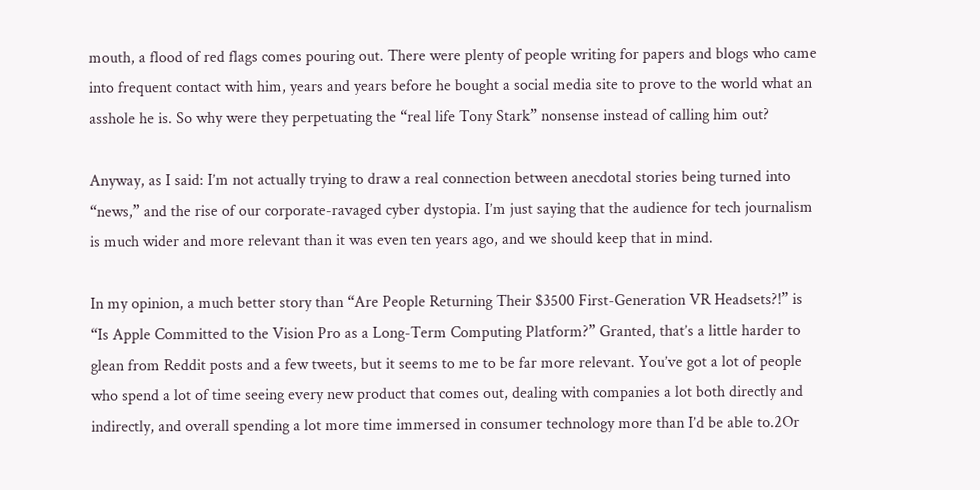mouth, a flood of red flags comes pouring out. There were plenty of people writing for papers and blogs who came into frequent contact with him, years and years before he bought a social media site to prove to the world what an asshole he is. So why were they perpetuating the “real life Tony Stark” nonsense instead of calling him out?

Anyway, as I said: I’m not actually trying to draw a real connection between anecdotal stories being turned into “news,” and the rise of our corporate-ravaged cyber dystopia. I’m just saying that the audience for tech journalism is much wider and more relevant than it was even ten years ago, and we should keep that in mind.

In my opinion, a much better story than “Are People Returning Their $3500 First-Generation VR Headsets?!” is “Is Apple Committed to the Vision Pro as a Long-Term Computing Platform?” Granted, that’s a little harder to glean from Reddit posts and a few tweets, but it seems to me to be far more relevant. You’ve got a lot of people who spend a lot of time seeing every new product that comes out, dealing with companies a lot both directly and indirectly, and overall spending a lot more time immersed in consumer technology more than I’d be able to.2Or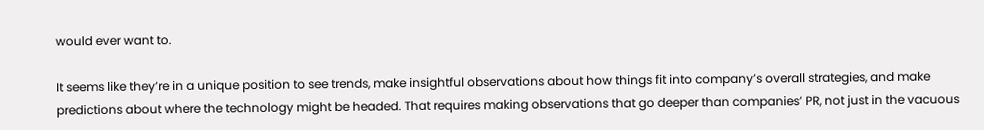would ever want to.

It seems like they’re in a unique position to see trends, make insightful observations about how things fit into company’s overall strategies, and make predictions about where the technology might be headed. That requires making observations that go deeper than companies’ PR, not just in the vacuous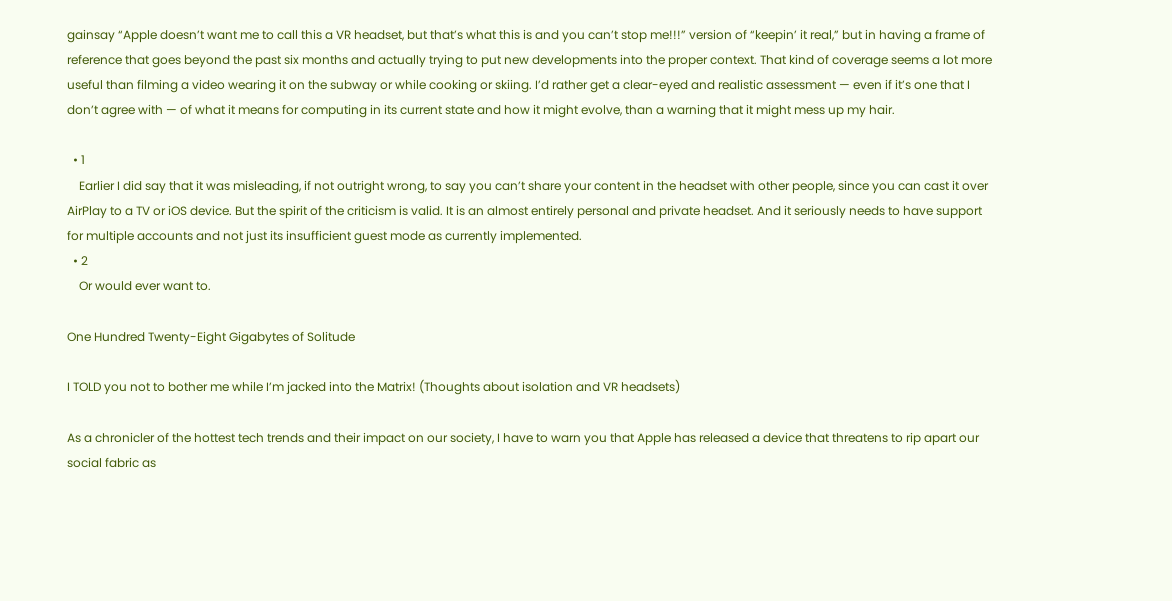gainsay “Apple doesn’t want me to call this a VR headset, but that’s what this is and you can’t stop me!!!” version of “keepin’ it real,” but in having a frame of reference that goes beyond the past six months and actually trying to put new developments into the proper context. That kind of coverage seems a lot more useful than filming a video wearing it on the subway or while cooking or skiing. I’d rather get a clear-eyed and realistic assessment — even if it’s one that I don’t agree with — of what it means for computing in its current state and how it might evolve, than a warning that it might mess up my hair.

  • 1
    Earlier I did say that it was misleading, if not outright wrong, to say you can’t share your content in the headset with other people, since you can cast it over AirPlay to a TV or iOS device. But the spirit of the criticism is valid. It is an almost entirely personal and private headset. And it seriously needs to have support for multiple accounts and not just its insufficient guest mode as currently implemented.
  • 2
    Or would ever want to.

One Hundred Twenty-Eight Gigabytes of Solitude

I TOLD you not to bother me while I’m jacked into the Matrix! (Thoughts about isolation and VR headsets)

As a chronicler of the hottest tech trends and their impact on our society, I have to warn you that Apple has released a device that threatens to rip apart our social fabric as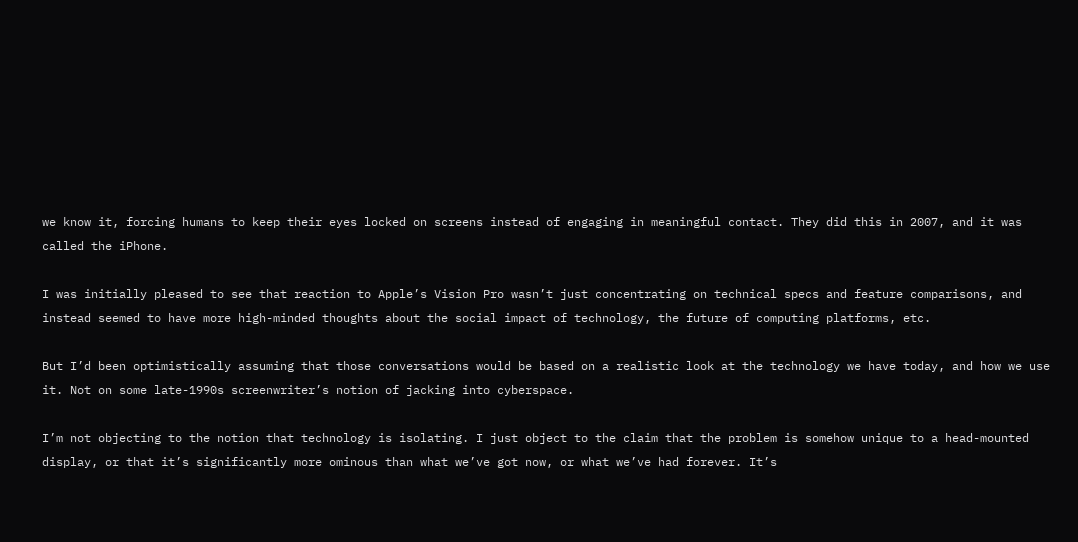we know it, forcing humans to keep their eyes locked on screens instead of engaging in meaningful contact. They did this in 2007, and it was called the iPhone.

I was initially pleased to see that reaction to Apple’s Vision Pro wasn’t just concentrating on technical specs and feature comparisons, and instead seemed to have more high-minded thoughts about the social impact of technology, the future of computing platforms, etc.

But I’d been optimistically assuming that those conversations would be based on a realistic look at the technology we have today, and how we use it. Not on some late-1990s screenwriter’s notion of jacking into cyberspace.

I’m not objecting to the notion that technology is isolating. I just object to the claim that the problem is somehow unique to a head-mounted display, or that it’s significantly more ominous than what we’ve got now, or what we’ve had forever. It’s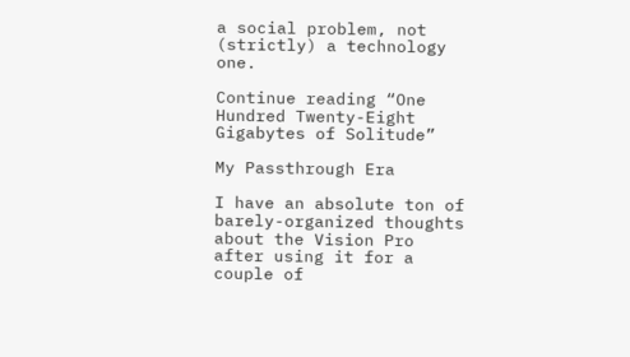a social problem, not (strictly) a technology one.

Continue reading “One Hundred Twenty-Eight Gigabytes of Solitude”

My Passthrough Era

I have an absolute ton of barely-organized thoughts about the Vision Pro after using it for a couple of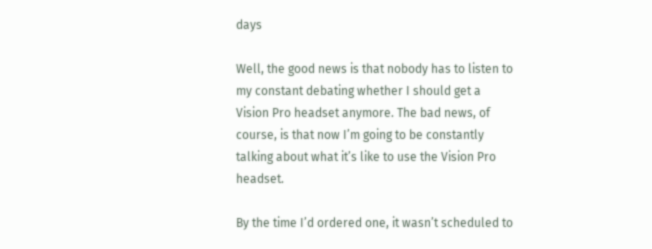days

Well, the good news is that nobody has to listen to my constant debating whether I should get a Vision Pro headset anymore. The bad news, of course, is that now I’m going to be constantly talking about what it’s like to use the Vision Pro headset.

By the time I’d ordered one, it wasn’t scheduled to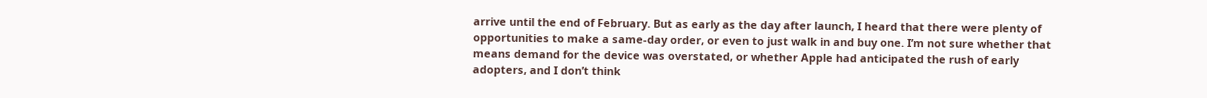arrive until the end of February. But as early as the day after launch, I heard that there were plenty of opportunities to make a same-day order, or even to just walk in and buy one. I’m not sure whether that means demand for the device was overstated, or whether Apple had anticipated the rush of early adopters, and I don’t think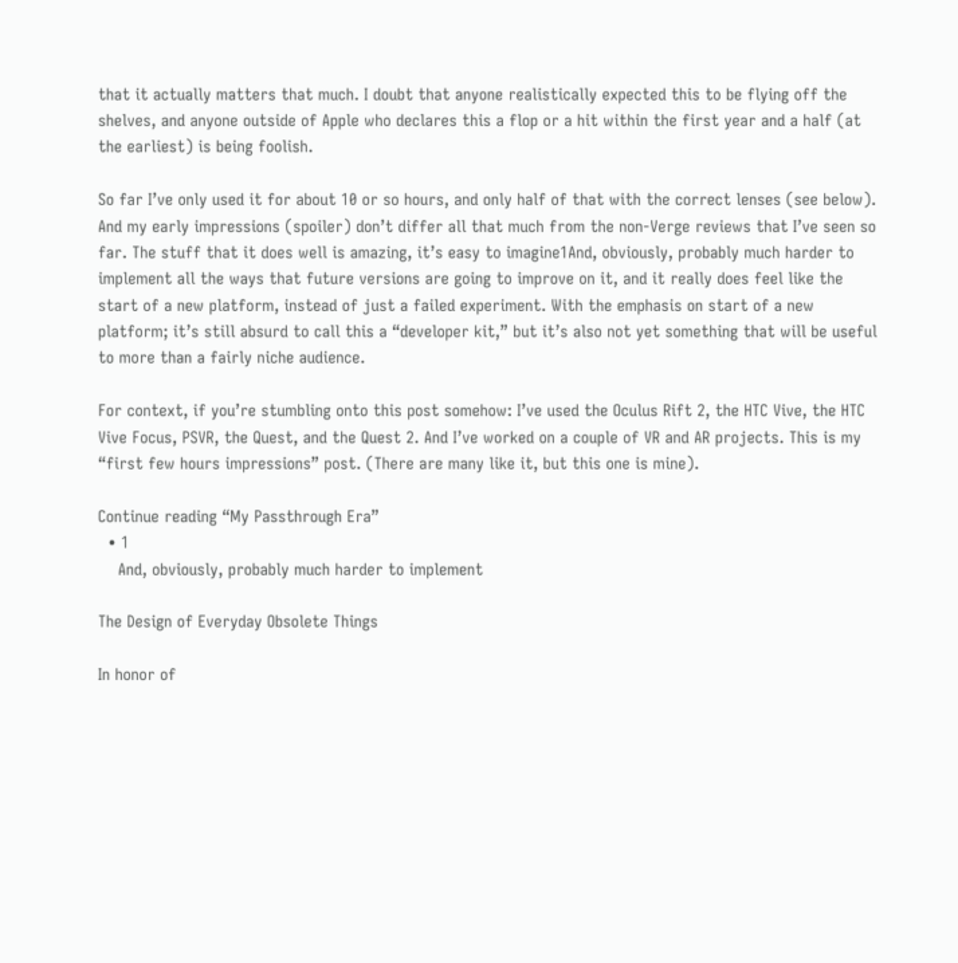that it actually matters that much. I doubt that anyone realistically expected this to be flying off the shelves, and anyone outside of Apple who declares this a flop or a hit within the first year and a half (at the earliest) is being foolish.

So far I’ve only used it for about 10 or so hours, and only half of that with the correct lenses (see below). And my early impressions (spoiler) don’t differ all that much from the non-Verge reviews that I’ve seen so far. The stuff that it does well is amazing, it’s easy to imagine1And, obviously, probably much harder to implement all the ways that future versions are going to improve on it, and it really does feel like the start of a new platform, instead of just a failed experiment. With the emphasis on start of a new platform; it’s still absurd to call this a “developer kit,” but it’s also not yet something that will be useful to more than a fairly niche audience.

For context, if you’re stumbling onto this post somehow: I’ve used the Oculus Rift 2, the HTC Vive, the HTC Vive Focus, PSVR, the Quest, and the Quest 2. And I’ve worked on a couple of VR and AR projects. This is my “first few hours impressions” post. (There are many like it, but this one is mine).

Continue reading “My Passthrough Era”
  • 1
    And, obviously, probably much harder to implement

The Design of Everyday Obsolete Things

In honor of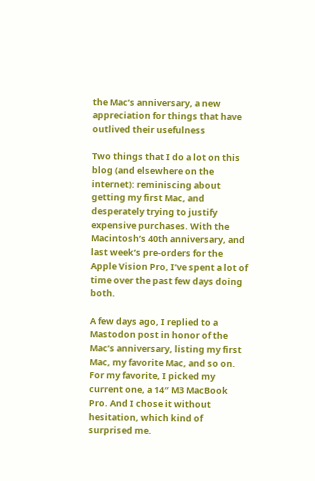the Mac’s anniversary, a new appreciation for things that have outlived their usefulness

Two things that I do a lot on this blog (and elsewhere on the internet): reminiscing about getting my first Mac, and desperately trying to justify expensive purchases. With the Macintosh’s 40th anniversary, and last week’s pre-orders for the Apple Vision Pro, I’ve spent a lot of time over the past few days doing both.

A few days ago, I replied to a Mastodon post in honor of the Mac’s anniversary, listing my first Mac, my favorite Mac, and so on. For my favorite, I picked my current one, a 14″ M3 MacBook Pro. And I chose it without hesitation, which kind of surprised me.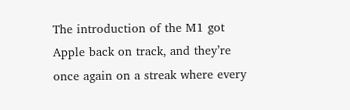The introduction of the M1 got Apple back on track, and they’re once again on a streak where every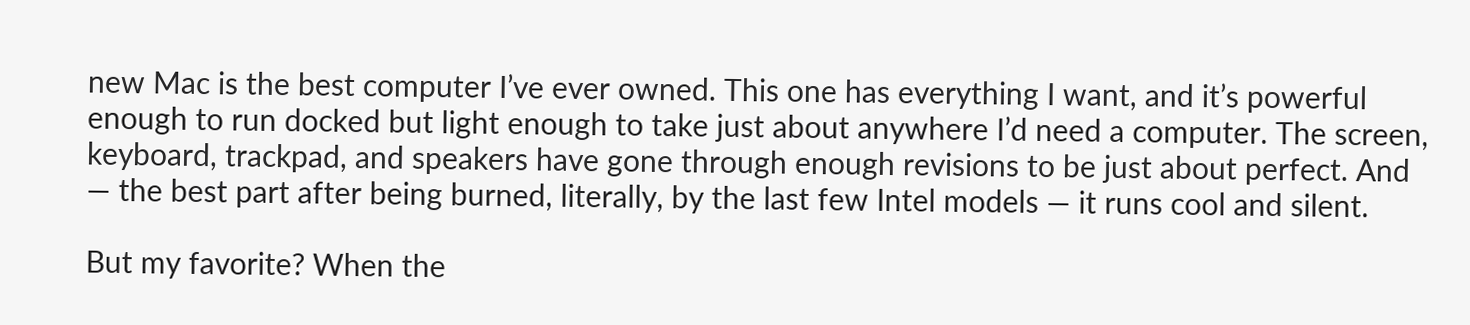new Mac is the best computer I’ve ever owned. This one has everything I want, and it’s powerful enough to run docked but light enough to take just about anywhere I’d need a computer. The screen, keyboard, trackpad, and speakers have gone through enough revisions to be just about perfect. And — the best part after being burned, literally, by the last few Intel models — it runs cool and silent.

But my favorite? When the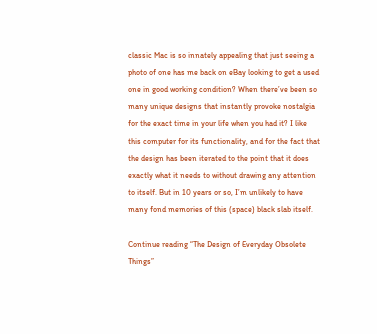classic Mac is so innately appealing that just seeing a photo of one has me back on eBay looking to get a used one in good working condition? When there’ve been so many unique designs that instantly provoke nostalgia for the exact time in your life when you had it? I like this computer for its functionality, and for the fact that the design has been iterated to the point that it does exactly what it needs to without drawing any attention to itself. But in 10 years or so, I’m unlikely to have many fond memories of this (space) black slab itself.

Continue reading “The Design of Everyday Obsolete Things”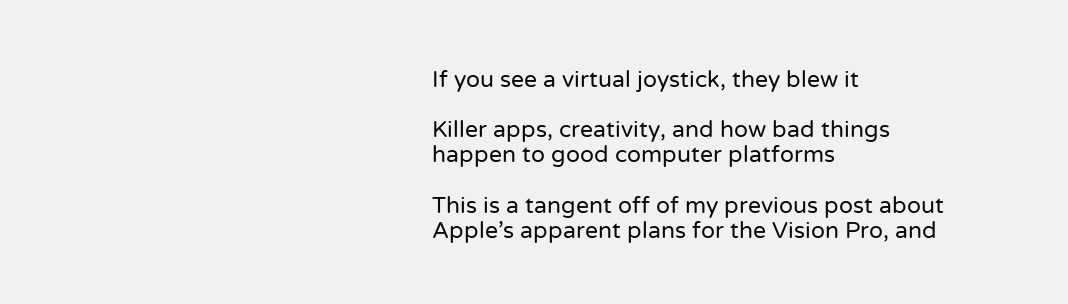If you see a virtual joystick, they blew it

Killer apps, creativity, and how bad things happen to good computer platforms

This is a tangent off of my previous post about Apple’s apparent plans for the Vision Pro, and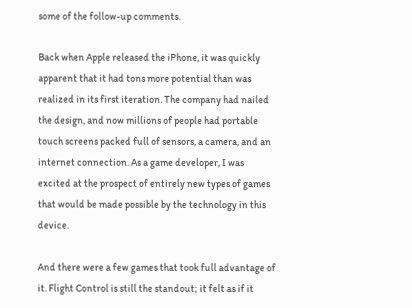some of the follow-up comments.

Back when Apple released the iPhone, it was quickly apparent that it had tons more potential than was realized in its first iteration. The company had nailed the design, and now millions of people had portable touch screens packed full of sensors, a camera, and an internet connection. As a game developer, I was excited at the prospect of entirely new types of games that would be made possible by the technology in this device.

And there were a few games that took full advantage of it. Flight Control is still the standout; it felt as if it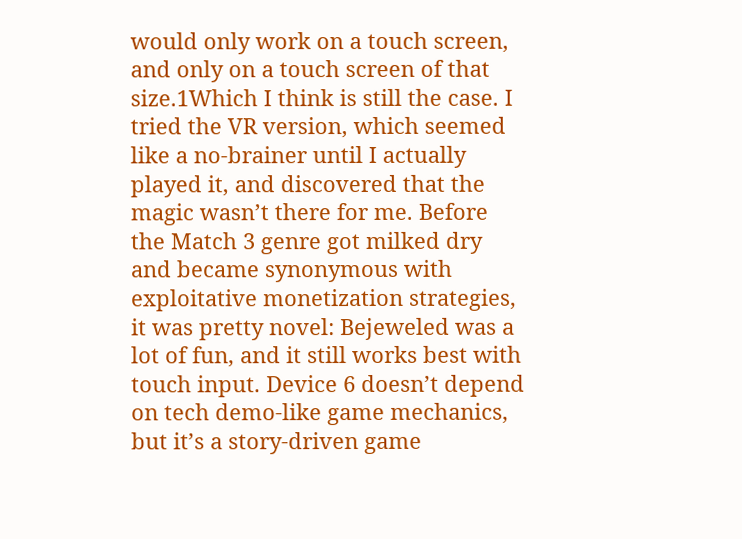would only work on a touch screen, and only on a touch screen of that size.1Which I think is still the case. I tried the VR version, which seemed like a no-brainer until I actually played it, and discovered that the magic wasn’t there for me. Before the Match 3 genre got milked dry and became synonymous with exploitative monetization strategies, it was pretty novel: Bejeweled was a lot of fun, and it still works best with touch input. Device 6 doesn’t depend on tech demo-like game mechanics, but it’s a story-driven game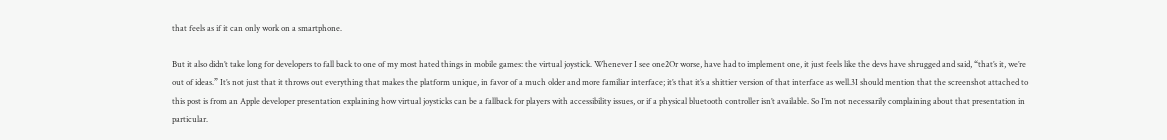that feels as if it can only work on a smartphone.

But it also didn’t take long for developers to fall back to one of my most hated things in mobile games: the virtual joystick. Whenever I see one2Or worse, have had to implement one, it just feels like the devs have shrugged and said, “that’s it, we’re out of ideas.” It’s not just that it throws out everything that makes the platform unique, in favor of a much older and more familiar interface; it’s that it’s a shittier version of that interface as well.3I should mention that the screenshot attached to this post is from an Apple developer presentation explaining how virtual joysticks can be a fallback for players with accessibility issues, or if a physical bluetooth controller isn’t available. So I’m not necessarily complaining about that presentation in particular.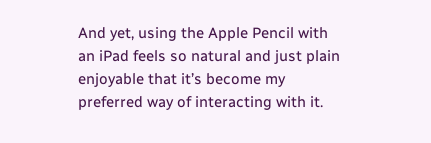And yet, using the Apple Pencil with an iPad feels so natural and just plain enjoyable that it’s become my preferred way of interacting with it.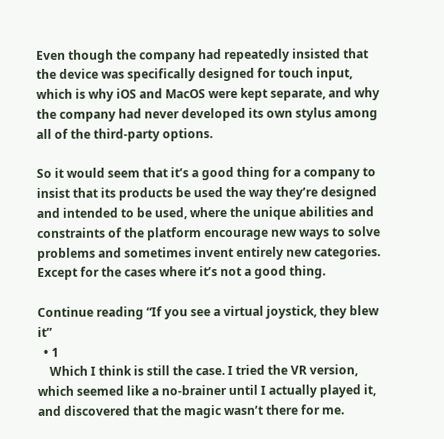Even though the company had repeatedly insisted that the device was specifically designed for touch input, which is why iOS and MacOS were kept separate, and why the company had never developed its own stylus among all of the third-party options.

So it would seem that it’s a good thing for a company to insist that its products be used the way they’re designed and intended to be used, where the unique abilities and constraints of the platform encourage new ways to solve problems and sometimes invent entirely new categories. Except for the cases where it’s not a good thing.

Continue reading “If you see a virtual joystick, they blew it”
  • 1
    Which I think is still the case. I tried the VR version, which seemed like a no-brainer until I actually played it, and discovered that the magic wasn’t there for me.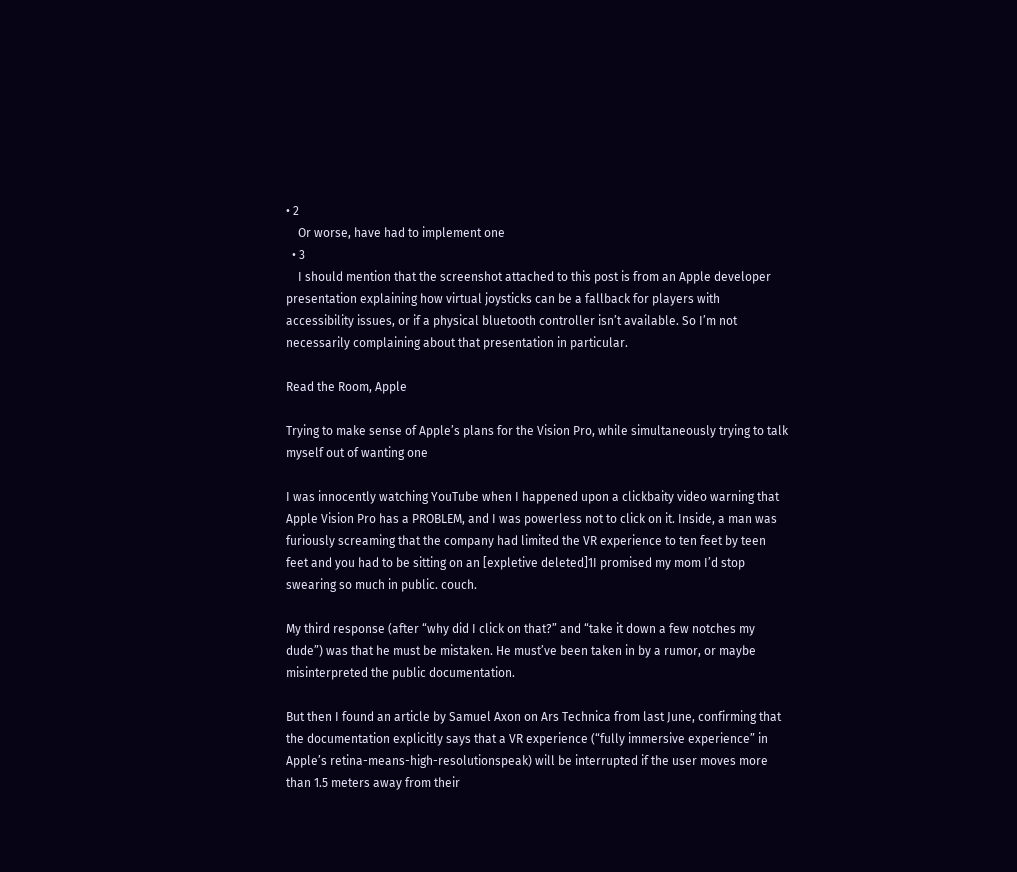• 2
    Or worse, have had to implement one
  • 3
    I should mention that the screenshot attached to this post is from an Apple developer presentation explaining how virtual joysticks can be a fallback for players with accessibility issues, or if a physical bluetooth controller isn’t available. So I’m not necessarily complaining about that presentation in particular.

Read the Room, Apple

Trying to make sense of Apple’s plans for the Vision Pro, while simultaneously trying to talk myself out of wanting one

I was innocently watching YouTube when I happened upon a clickbaity video warning that Apple Vision Pro has a PROBLEM, and I was powerless not to click on it. Inside, a man was furiously screaming that the company had limited the VR experience to ten feet by teen feet and you had to be sitting on an [expletive deleted]1I promised my mom I’d stop swearing so much in public. couch.

My third response (after “why did I click on that?” and “take it down a few notches my dude”) was that he must be mistaken. He must’ve been taken in by a rumor, or maybe misinterpreted the public documentation.

But then I found an article by Samuel Axon on Ars Technica from last June, confirming that the documentation explicitly says that a VR experience (“fully immersive experience” in Apple’s retina-means-high-resolutionspeak) will be interrupted if the user moves more than 1.5 meters away from their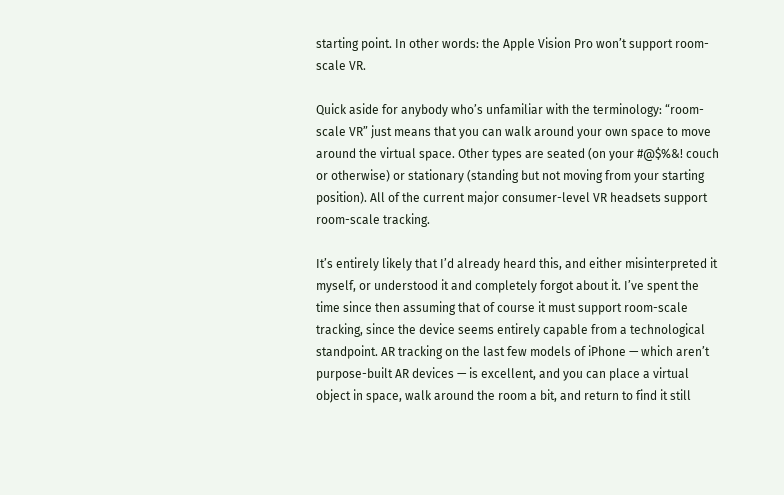starting point. In other words: the Apple Vision Pro won’t support room-scale VR.

Quick aside for anybody who’s unfamiliar with the terminology: “room-scale VR” just means that you can walk around your own space to move around the virtual space. Other types are seated (on your #@$%&! couch or otherwise) or stationary (standing but not moving from your starting position). All of the current major consumer-level VR headsets support room-scale tracking.

It’s entirely likely that I’d already heard this, and either misinterpreted it myself, or understood it and completely forgot about it. I’ve spent the time since then assuming that of course it must support room-scale tracking, since the device seems entirely capable from a technological standpoint. AR tracking on the last few models of iPhone — which aren’t purpose-built AR devices — is excellent, and you can place a virtual object in space, walk around the room a bit, and return to find it still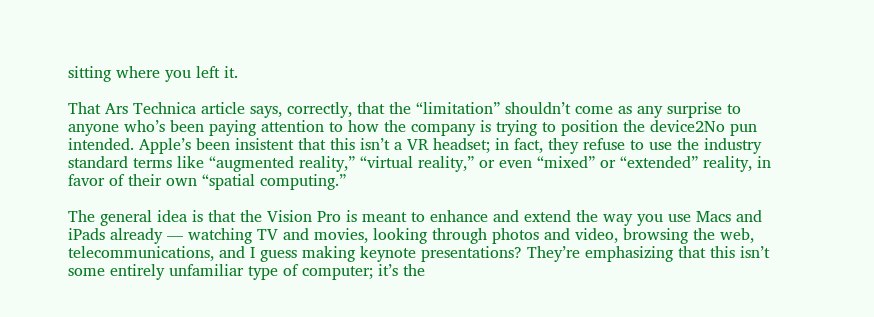sitting where you left it.

That Ars Technica article says, correctly, that the “limitation” shouldn’t come as any surprise to anyone who’s been paying attention to how the company is trying to position the device2No pun intended. Apple’s been insistent that this isn’t a VR headset; in fact, they refuse to use the industry standard terms like “augmented reality,” “virtual reality,” or even “mixed” or “extended” reality, in favor of their own “spatial computing.”

The general idea is that the Vision Pro is meant to enhance and extend the way you use Macs and iPads already — watching TV and movies, looking through photos and video, browsing the web, telecommunications, and I guess making keynote presentations? They’re emphasizing that this isn’t some entirely unfamiliar type of computer; it’s the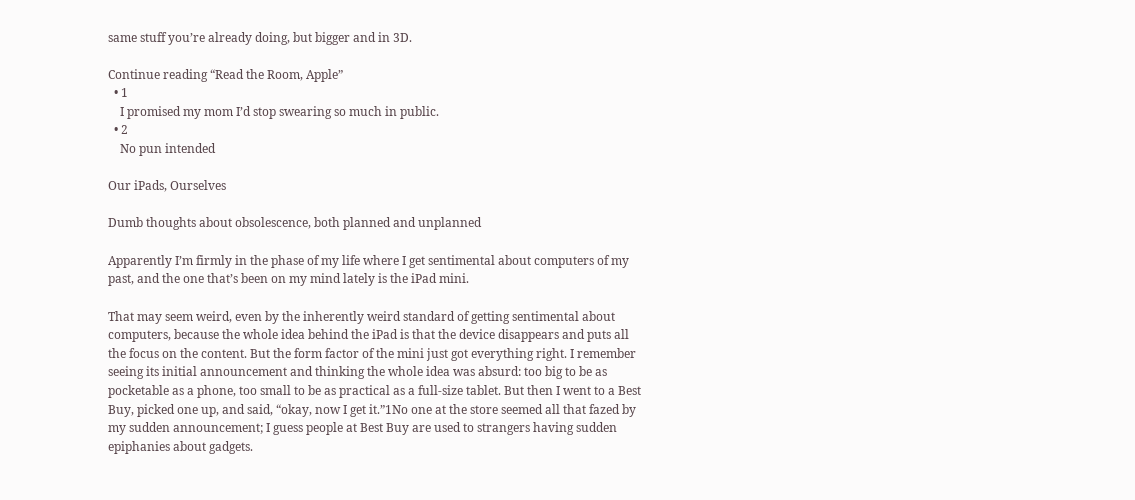same stuff you’re already doing, but bigger and in 3D.

Continue reading “Read the Room, Apple”
  • 1
    I promised my mom I’d stop swearing so much in public.
  • 2
    No pun intended

Our iPads, Ourselves

Dumb thoughts about obsolescence, both planned and unplanned

Apparently I’m firmly in the phase of my life where I get sentimental about computers of my past, and the one that’s been on my mind lately is the iPad mini.

That may seem weird, even by the inherently weird standard of getting sentimental about computers, because the whole idea behind the iPad is that the device disappears and puts all the focus on the content. But the form factor of the mini just got everything right. I remember seeing its initial announcement and thinking the whole idea was absurd: too big to be as pocketable as a phone, too small to be as practical as a full-size tablet. But then I went to a Best Buy, picked one up, and said, “okay, now I get it.”1No one at the store seemed all that fazed by my sudden announcement; I guess people at Best Buy are used to strangers having sudden epiphanies about gadgets.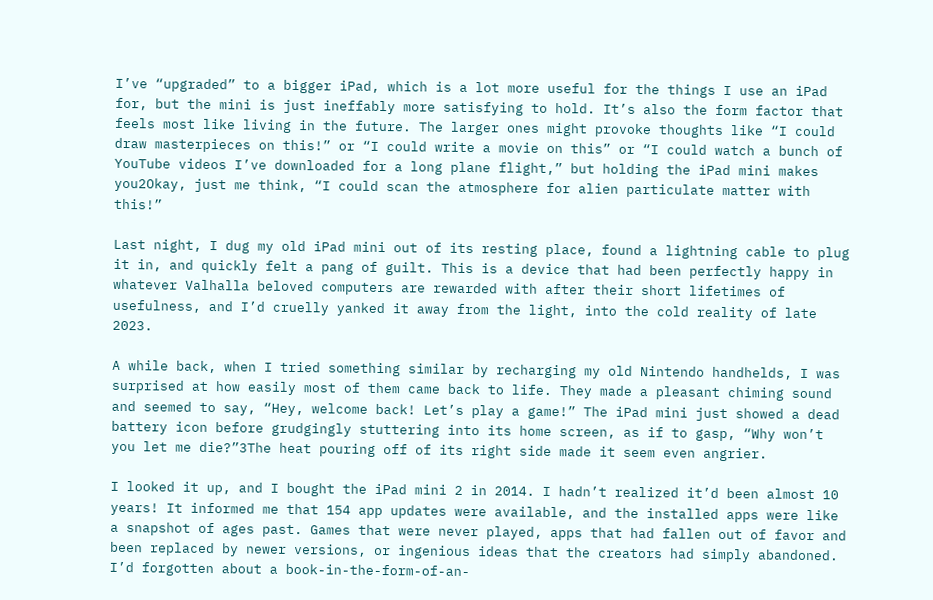I’ve “upgraded” to a bigger iPad, which is a lot more useful for the things I use an iPad for, but the mini is just ineffably more satisfying to hold. It’s also the form factor that feels most like living in the future. The larger ones might provoke thoughts like “I could draw masterpieces on this!” or “I could write a movie on this” or “I could watch a bunch of YouTube videos I’ve downloaded for a long plane flight,” but holding the iPad mini makes you2Okay, just me think, “I could scan the atmosphere for alien particulate matter with this!”

Last night, I dug my old iPad mini out of its resting place, found a lightning cable to plug it in, and quickly felt a pang of guilt. This is a device that had been perfectly happy in whatever Valhalla beloved computers are rewarded with after their short lifetimes of usefulness, and I’d cruelly yanked it away from the light, into the cold reality of late 2023.

A while back, when I tried something similar by recharging my old Nintendo handhelds, I was surprised at how easily most of them came back to life. They made a pleasant chiming sound and seemed to say, “Hey, welcome back! Let’s play a game!” The iPad mini just showed a dead battery icon before grudgingly stuttering into its home screen, as if to gasp, “Why won’t you let me die?”3The heat pouring off of its right side made it seem even angrier.

I looked it up, and I bought the iPad mini 2 in 2014. I hadn’t realized it’d been almost 10 years! It informed me that 154 app updates were available, and the installed apps were like a snapshot of ages past. Games that were never played, apps that had fallen out of favor and been replaced by newer versions, or ingenious ideas that the creators had simply abandoned. I’d forgotten about a book-in-the-form-of-an-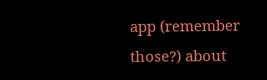app (remember those?) about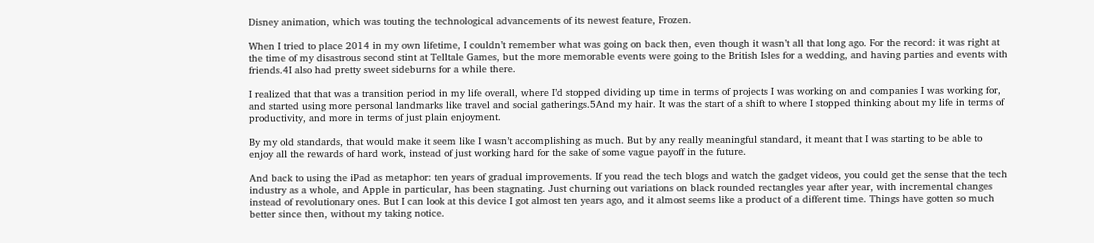Disney animation, which was touting the technological advancements of its newest feature, Frozen.

When I tried to place 2014 in my own lifetime, I couldn’t remember what was going on back then, even though it wasn’t all that long ago. For the record: it was right at the time of my disastrous second stint at Telltale Games, but the more memorable events were going to the British Isles for a wedding, and having parties and events with friends.4I also had pretty sweet sideburns for a while there.

I realized that that was a transition period in my life overall, where I’d stopped dividing up time in terms of projects I was working on and companies I was working for, and started using more personal landmarks like travel and social gatherings.5And my hair. It was the start of a shift to where I stopped thinking about my life in terms of productivity, and more in terms of just plain enjoyment.

By my old standards, that would make it seem like I wasn’t accomplishing as much. But by any really meaningful standard, it meant that I was starting to be able to enjoy all the rewards of hard work, instead of just working hard for the sake of some vague payoff in the future.

And back to using the iPad as metaphor: ten years of gradual improvements. If you read the tech blogs and watch the gadget videos, you could get the sense that the tech industry as a whole, and Apple in particular, has been stagnating. Just churning out variations on black rounded rectangles year after year, with incremental changes instead of revolutionary ones. But I can look at this device I got almost ten years ago, and it almost seems like a product of a different time. Things have gotten so much better since then, without my taking notice.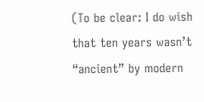(To be clear: I do wish that ten years wasn’t “ancient” by modern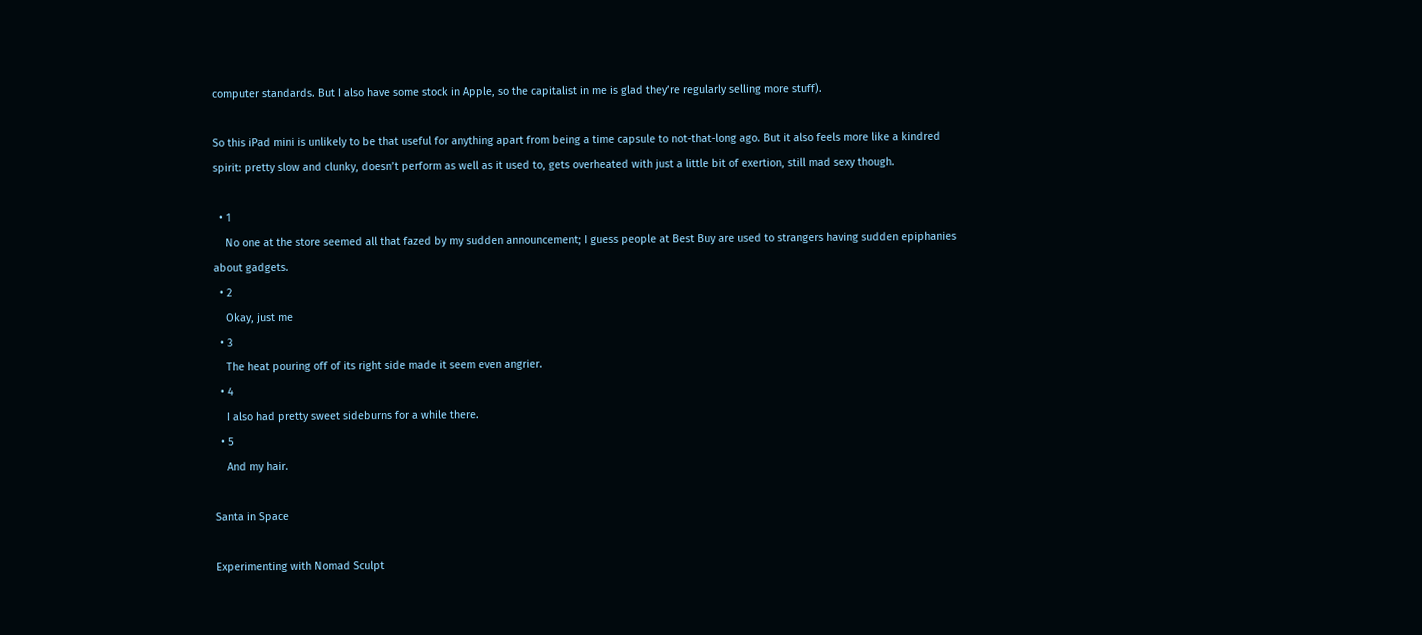computer standards. But I also have some stock in Apple, so the capitalist in me is glad they’re regularly selling more stuff).

So this iPad mini is unlikely to be that useful for anything apart from being a time capsule to not-that-long ago. But it also feels more like a kindred spirit: pretty slow and clunky, doesn’t perform as well as it used to, gets overheated with just a little bit of exertion, still mad sexy though.

  • 1
    No one at the store seemed all that fazed by my sudden announcement; I guess people at Best Buy are used to strangers having sudden epiphanies about gadgets.
  • 2
    Okay, just me
  • 3
    The heat pouring off of its right side made it seem even angrier.
  • 4
    I also had pretty sweet sideburns for a while there.
  • 5
    And my hair.

Santa in Space

Experimenting with Nomad Sculpt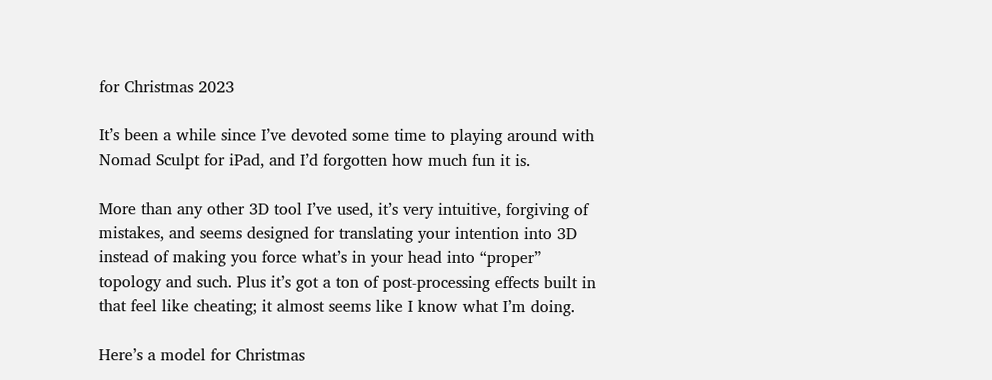for Christmas 2023

It’s been a while since I’ve devoted some time to playing around with Nomad Sculpt for iPad, and I’d forgotten how much fun it is.

More than any other 3D tool I’ve used, it’s very intuitive, forgiving of mistakes, and seems designed for translating your intention into 3D instead of making you force what’s in your head into “proper” topology and such. Plus it’s got a ton of post-processing effects built in that feel like cheating; it almost seems like I know what I’m doing.

Here’s a model for Christmas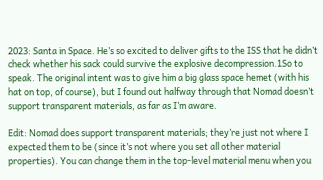2023: Santa in Space. He’s so excited to deliver gifts to the ISS that he didn’t check whether his sack could survive the explosive decompression.1So to speak. The original intent was to give him a big glass space hemet (with his hat on top, of course), but I found out halfway through that Nomad doesn’t support transparent materials, as far as I’m aware.

Edit: Nomad does support transparent materials; they’re just not where I expected them to be (since it’s not where you set all other material properties). You can change them in the top-level material menu when you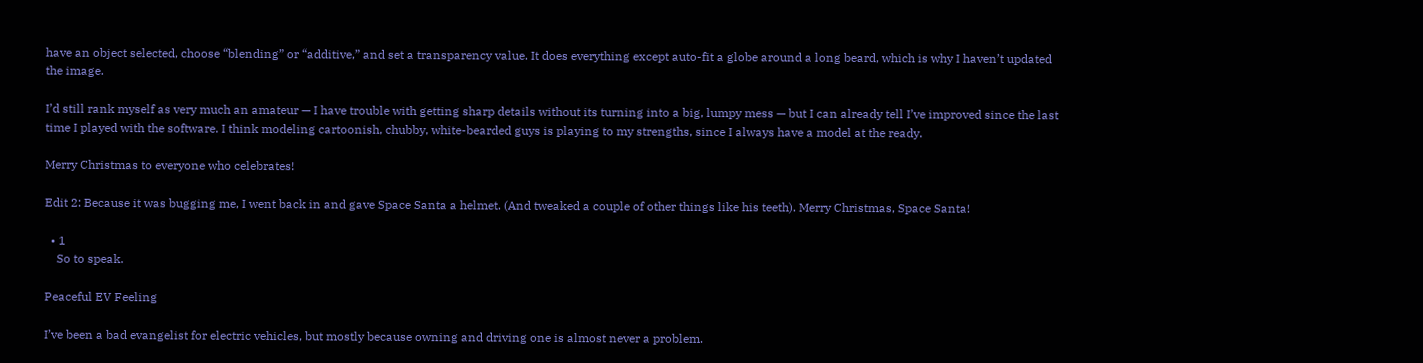have an object selected, choose “blending” or “additive,” and set a transparency value. It does everything except auto-fit a globe around a long beard, which is why I haven’t updated the image.

I’d still rank myself as very much an amateur — I have trouble with getting sharp details without its turning into a big, lumpy mess — but I can already tell I’ve improved since the last time I played with the software. I think modeling cartoonish, chubby, white-bearded guys is playing to my strengths, since I always have a model at the ready.

Merry Christmas to everyone who celebrates!

Edit 2: Because it was bugging me, I went back in and gave Space Santa a helmet. (And tweaked a couple of other things like his teeth). Merry Christmas, Space Santa!

  • 1
    So to speak.

Peaceful EV Feeling

I’ve been a bad evangelist for electric vehicles, but mostly because owning and driving one is almost never a problem.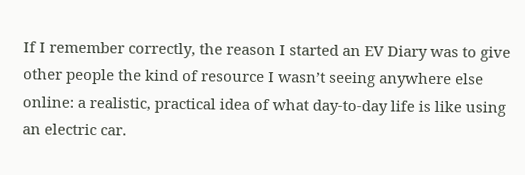If I remember correctly, the reason I started an EV Diary was to give other people the kind of resource I wasn’t seeing anywhere else online: a realistic, practical idea of what day-to-day life is like using an electric car.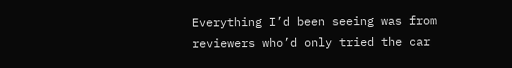Everything I’d been seeing was from reviewers who’d only tried the car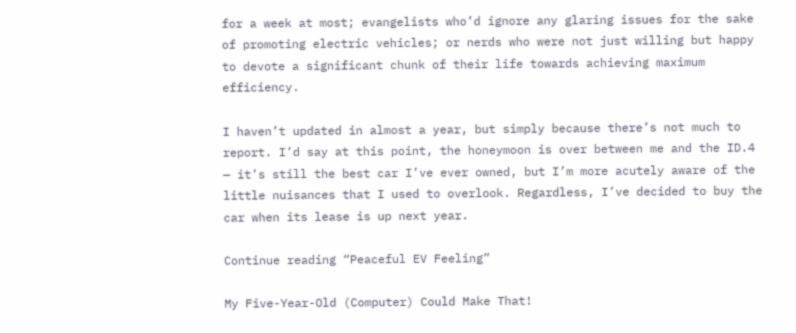for a week at most; evangelists who’d ignore any glaring issues for the sake of promoting electric vehicles; or nerds who were not just willing but happy to devote a significant chunk of their life towards achieving maximum efficiency.

I haven’t updated in almost a year, but simply because there’s not much to report. I’d say at this point, the honeymoon is over between me and the ID.4 — it’s still the best car I’ve ever owned, but I’m more acutely aware of the little nuisances that I used to overlook. Regardless, I’ve decided to buy the car when its lease is up next year.

Continue reading “Peaceful EV Feeling”

My Five-Year-Old (Computer) Could Make That!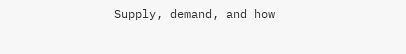Supply, demand, and how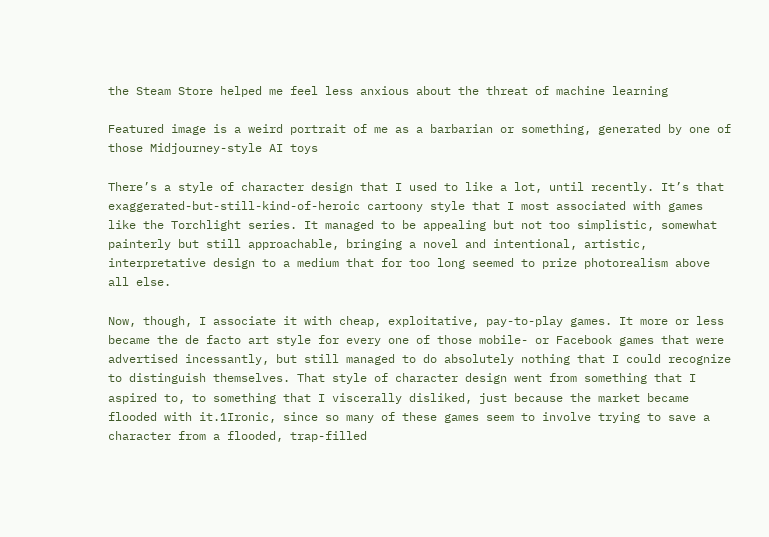the Steam Store helped me feel less anxious about the threat of machine learning

Featured image is a weird portrait of me as a barbarian or something, generated by one of those Midjourney-style AI toys

There’s a style of character design that I used to like a lot, until recently. It’s that exaggerated-but-still-kind-of-heroic cartoony style that I most associated with games like the Torchlight series. It managed to be appealing but not too simplistic, somewhat painterly but still approachable, bringing a novel and intentional, artistic, interpretative design to a medium that for too long seemed to prize photorealism above all else.

Now, though, I associate it with cheap, exploitative, pay-to-play games. It more or less became the de facto art style for every one of those mobile- or Facebook games that were advertised incessantly, but still managed to do absolutely nothing that I could recognize to distinguish themselves. That style of character design went from something that I aspired to, to something that I viscerally disliked, just because the market became flooded with it.1Ironic, since so many of these games seem to involve trying to save a character from a flooded, trap-filled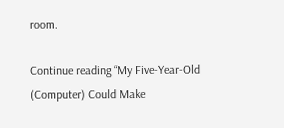room.

Continue reading “My Five-Year-Old (Computer) Could Make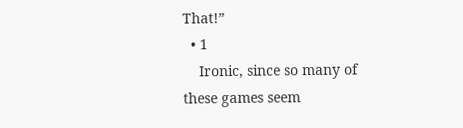That!”
  • 1
    Ironic, since so many of these games seem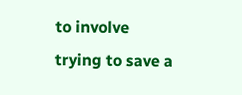to involve trying to save a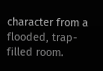character from a flooded, trap-filled room.